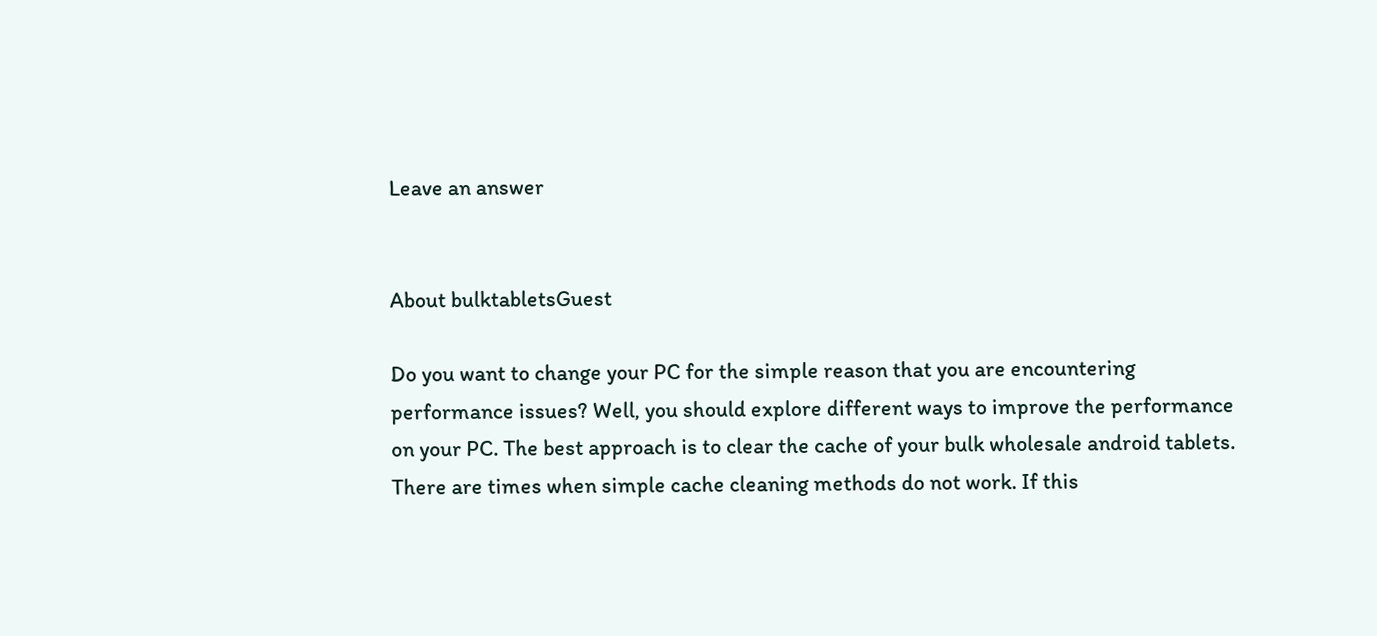Leave an answer


About bulktabletsGuest

Do you want to change your PC for the simple reason that you are encountering performance issues? Well, you should explore different ways to improve the performance on your PC. The best approach is to clear the cache of your bulk wholesale android tablets. There are times when simple cache cleaning methods do not work. If this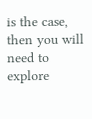is the case, then you will need to explore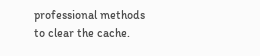professional methods to clear the cache.